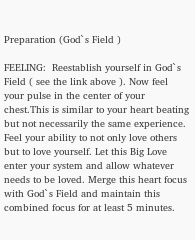Preparation (God`s Field )

FEELING:  Reestablish yourself in God`s Field ( see the link above ). Now feel your pulse in the center of your chest.This is similar to your heart beating but not necessarily the same experience. Feel your ability to not only love others but to love yourself. Let this Big Love enter your system and allow whatever needs to be loved. Merge this heart focus with God`s Field and maintain this combined focus for at least 5 minutes.